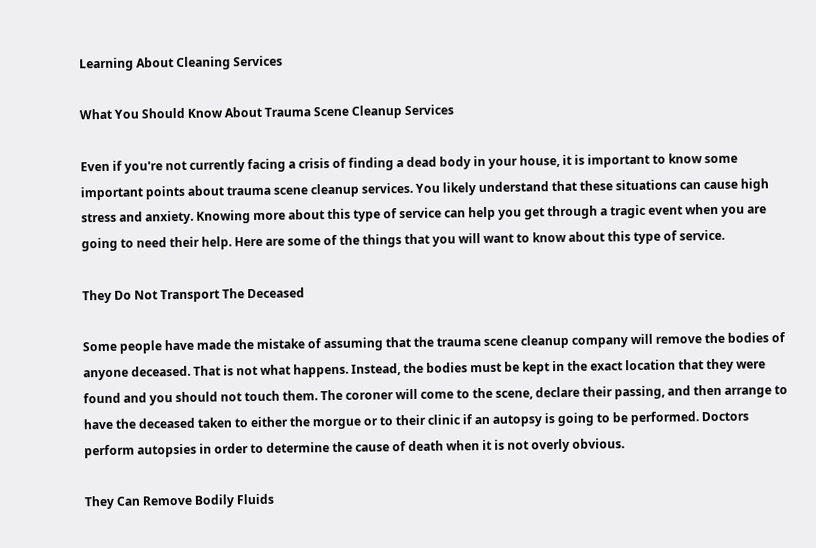Learning About Cleaning Services

What You Should Know About Trauma Scene Cleanup Services

Even if you're not currently facing a crisis of finding a dead body in your house, it is important to know some important points about trauma scene cleanup services. You likely understand that these situations can cause high stress and anxiety. Knowing more about this type of service can help you get through a tragic event when you are going to need their help. Here are some of the things that you will want to know about this type of service.

They Do Not Transport The Deceased

Some people have made the mistake of assuming that the trauma scene cleanup company will remove the bodies of anyone deceased. That is not what happens. Instead, the bodies must be kept in the exact location that they were found and you should not touch them. The coroner will come to the scene, declare their passing, and then arrange to have the deceased taken to either the morgue or to their clinic if an autopsy is going to be performed. Doctors perform autopsies in order to determine the cause of death when it is not overly obvious.

They Can Remove Bodily Fluids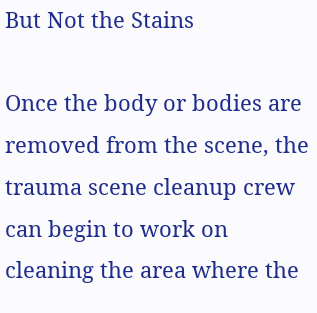But Not the Stains

Once the body or bodies are removed from the scene, the trauma scene cleanup crew can begin to work on cleaning the area where the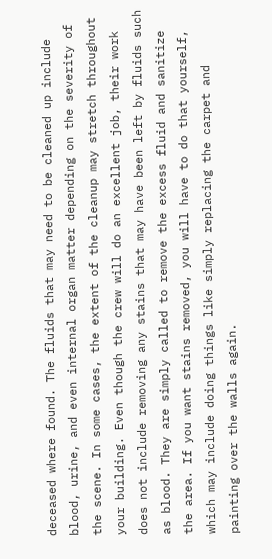deceased where found. The fluids that may need to be cleaned up include blood, urine, and even internal organ matter depending on the severity of the scene. In some cases, the extent of the cleanup may stretch throughout your building. Even though the crew will do an excellent job, their work does not include removing any stains that may have been left by fluids such as blood. They are simply called to remove the excess fluid and sanitize the area. If you want stains removed, you will have to do that yourself, which may include doing things like simply replacing the carpet and painting over the walls again.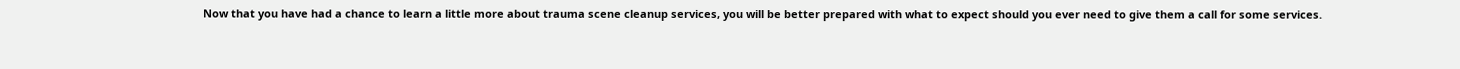Now that you have had a chance to learn a little more about trauma scene cleanup services, you will be better prepared with what to expect should you ever need to give them a call for some services.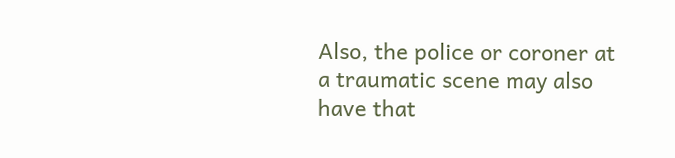Also, the police or coroner at a traumatic scene may also have that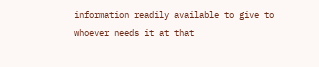information readily available to give to whoever needs it at that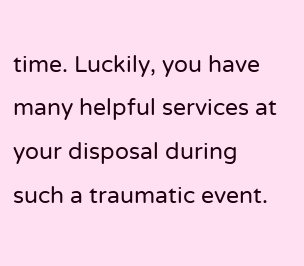time. Luckily, you have many helpful services at your disposal during such a traumatic event.